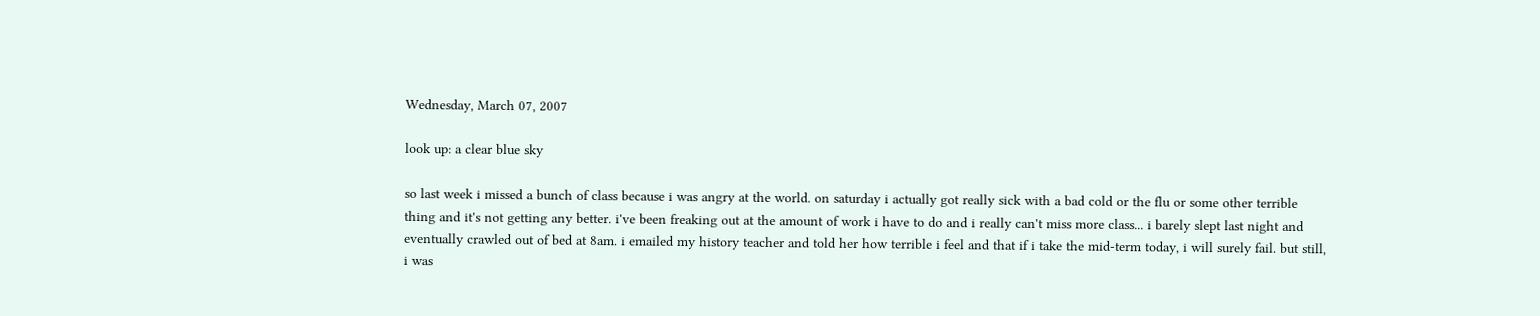Wednesday, March 07, 2007

look up: a clear blue sky

so last week i missed a bunch of class because i was angry at the world. on saturday i actually got really sick with a bad cold or the flu or some other terrible thing and it's not getting any better. i've been freaking out at the amount of work i have to do and i really can't miss more class... i barely slept last night and eventually crawled out of bed at 8am. i emailed my history teacher and told her how terrible i feel and that if i take the mid-term today, i will surely fail. but still, i was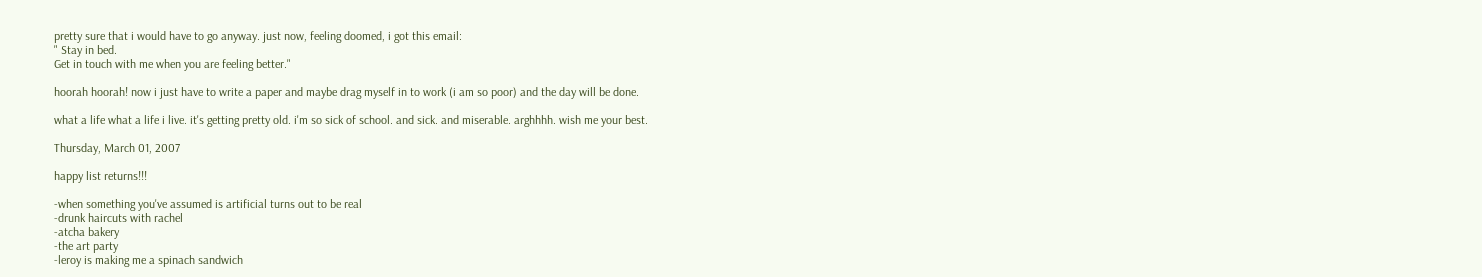pretty sure that i would have to go anyway. just now, feeling doomed, i got this email:
" Stay in bed.
Get in touch with me when you are feeling better."

hoorah hoorah! now i just have to write a paper and maybe drag myself in to work (i am so poor) and the day will be done.

what a life what a life i live. it's getting pretty old. i'm so sick of school. and sick. and miserable. arghhhh. wish me your best.

Thursday, March 01, 2007

happy list returns!!!

-when something you've assumed is artificial turns out to be real
-drunk haircuts with rachel
-atcha bakery
-the art party
-leroy is making me a spinach sandwich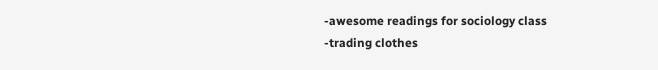-awesome readings for sociology class
-trading clothes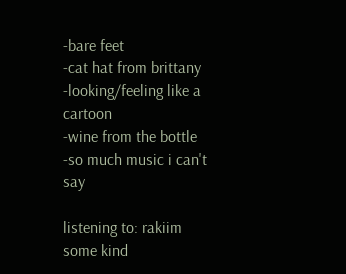-bare feet
-cat hat from brittany
-looking/feeling like a cartoon
-wine from the bottle
-so much music i can't say

listening to: rakiim some kind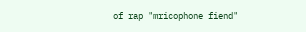of rap "mricophone fiend"